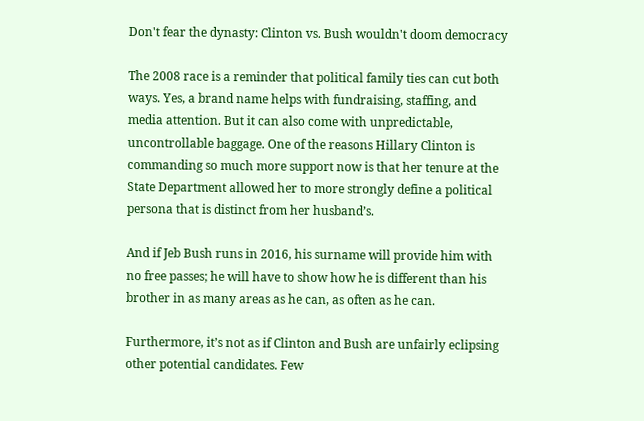Don't fear the dynasty: Clinton vs. Bush wouldn't doom democracy

The 2008 race is a reminder that political family ties can cut both ways. Yes, a brand name helps with fundraising, staffing, and media attention. But it can also come with unpredictable, uncontrollable baggage. One of the reasons Hillary Clinton is commanding so much more support now is that her tenure at the State Department allowed her to more strongly define a political persona that is distinct from her husband’s.

And if Jeb Bush runs in 2016, his surname will provide him with no free passes; he will have to show how he is different than his brother in as many areas as he can, as often as he can.

Furthermore, it’s not as if Clinton and Bush are unfairly eclipsing other potential candidates. Few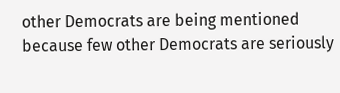other Democrats are being mentioned because few other Democrats are seriously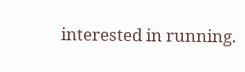interested in running.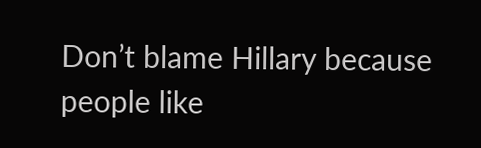Don’t blame Hillary because people like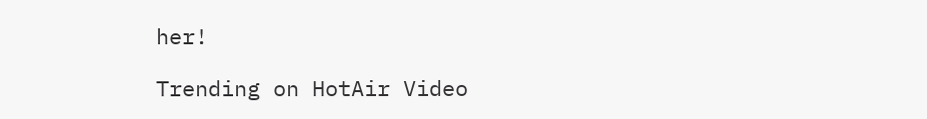her!

Trending on HotAir Video